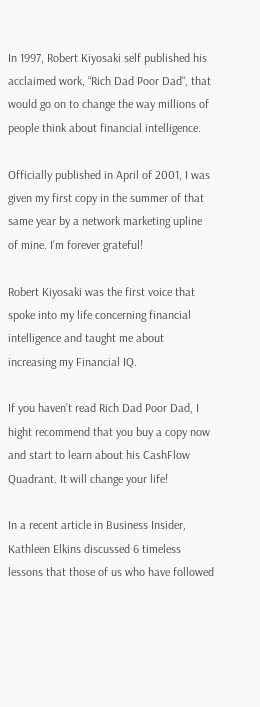In 1997, Robert Kiyosaki self published his acclaimed work, “Rich Dad Poor Dad“, that would go on to change the way millions of people think about financial intelligence.

Officially published in April of 2001, I was given my first copy in the summer of that same year by a network marketing upline of mine. I’m forever grateful!

Robert Kiyosaki was the first voice that spoke into my life concerning financial intelligence and taught me about increasing my Financial IQ.

If you haven’t read Rich Dad Poor Dad, I hight recommend that you buy a copy now and start to learn about his CashFlow Quadrant. It will change your life!

In a recent article in Business Insider, Kathleen Elkins discussed 6 timeless lessons that those of us who have followed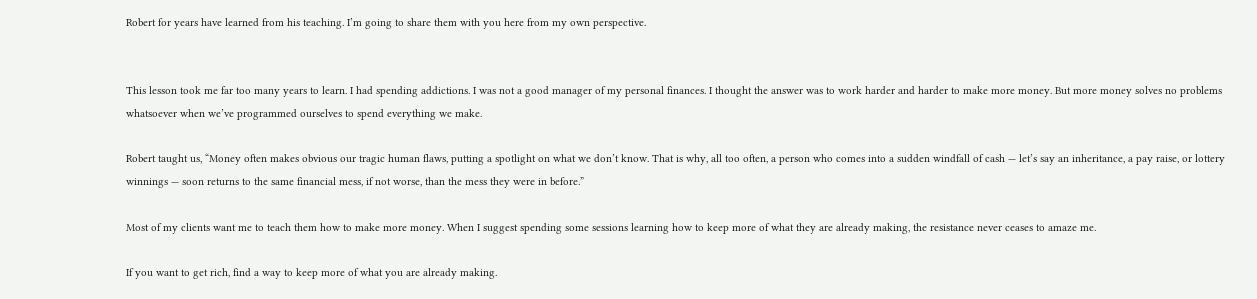Robert for years have learned from his teaching. I’m going to share them with you here from my own perspective.


This lesson took me far too many years to learn. I had spending addictions. I was not a good manager of my personal finances. I thought the answer was to work harder and harder to make more money. But more money solves no problems whatsoever when we’ve programmed ourselves to spend everything we make.

Robert taught us, “Money often makes obvious our tragic human flaws, putting a spotlight on what we don’t know. That is why, all too often, a person who comes into a sudden windfall of cash — let’s say an inheritance, a pay raise, or lottery winnings — soon returns to the same financial mess, if not worse, than the mess they were in before.”

Most of my clients want me to teach them how to make more money. When I suggest spending some sessions learning how to keep more of what they are already making, the resistance never ceases to amaze me.

If you want to get rich, find a way to keep more of what you are already making.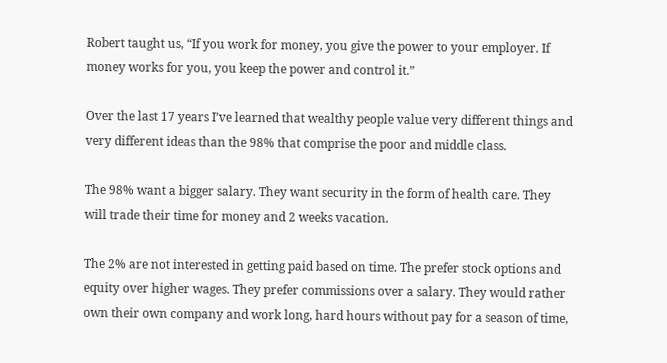Robert taught us, “If you work for money, you give the power to your employer. If money works for you, you keep the power and control it.”

Over the last 17 years I’ve learned that wealthy people value very different things and very different ideas than the 98% that comprise the poor and middle class.

The 98% want a bigger salary. They want security in the form of health care. They will trade their time for money and 2 weeks vacation.

The 2% are not interested in getting paid based on time. The prefer stock options and equity over higher wages. They prefer commissions over a salary. They would rather own their own company and work long, hard hours without pay for a season of time,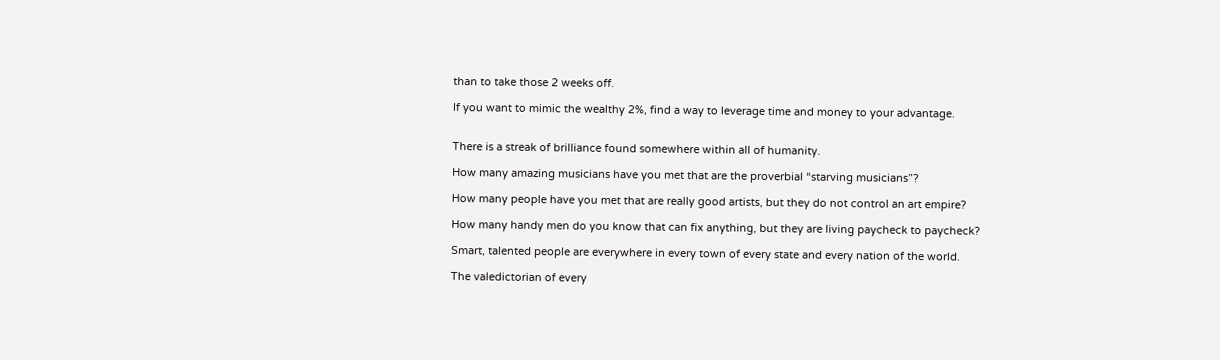than to take those 2 weeks off.

If you want to mimic the wealthy 2%, find a way to leverage time and money to your advantage.


There is a streak of brilliance found somewhere within all of humanity.

How many amazing musicians have you met that are the proverbial “starving musicians”?

How many people have you met that are really good artists, but they do not control an art empire?

How many handy men do you know that can fix anything, but they are living paycheck to paycheck?

Smart, talented people are everywhere in every town of every state and every nation of the world.

The valedictorian of every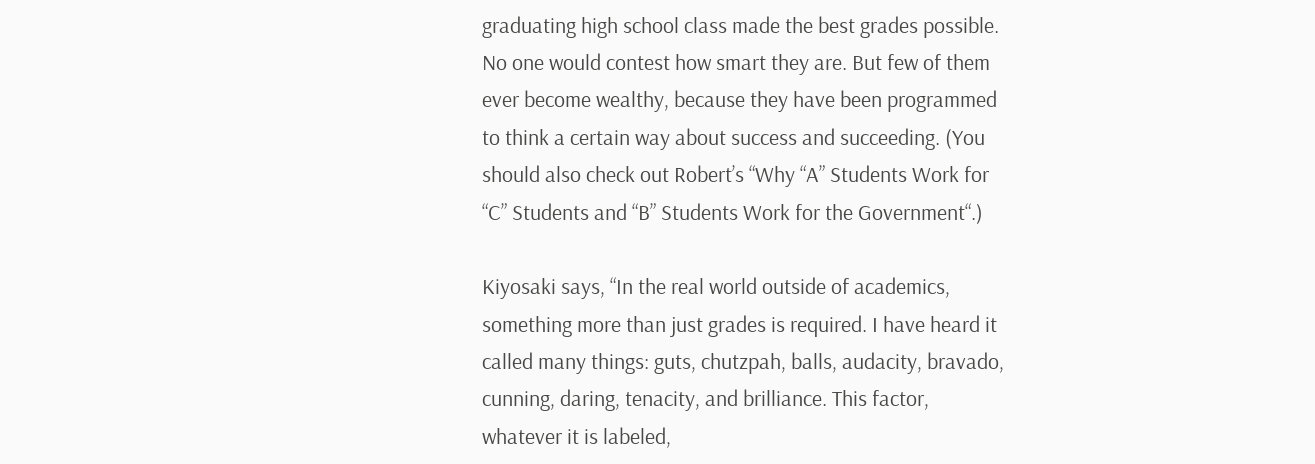graduating high school class made the best grades possible. No one would contest how smart they are. But few of them ever become wealthy, because they have been programmed to think a certain way about success and succeeding. (You should also check out Robert’s “Why “A” Students Work for “C” Students and “B” Students Work for the Government“.)

Kiyosaki says, “In the real world outside of academics, something more than just grades is required. I have heard it called many things: guts, chutzpah, balls, audacity, bravado, cunning, daring, tenacity, and brilliance. This factor, whatever it is labeled,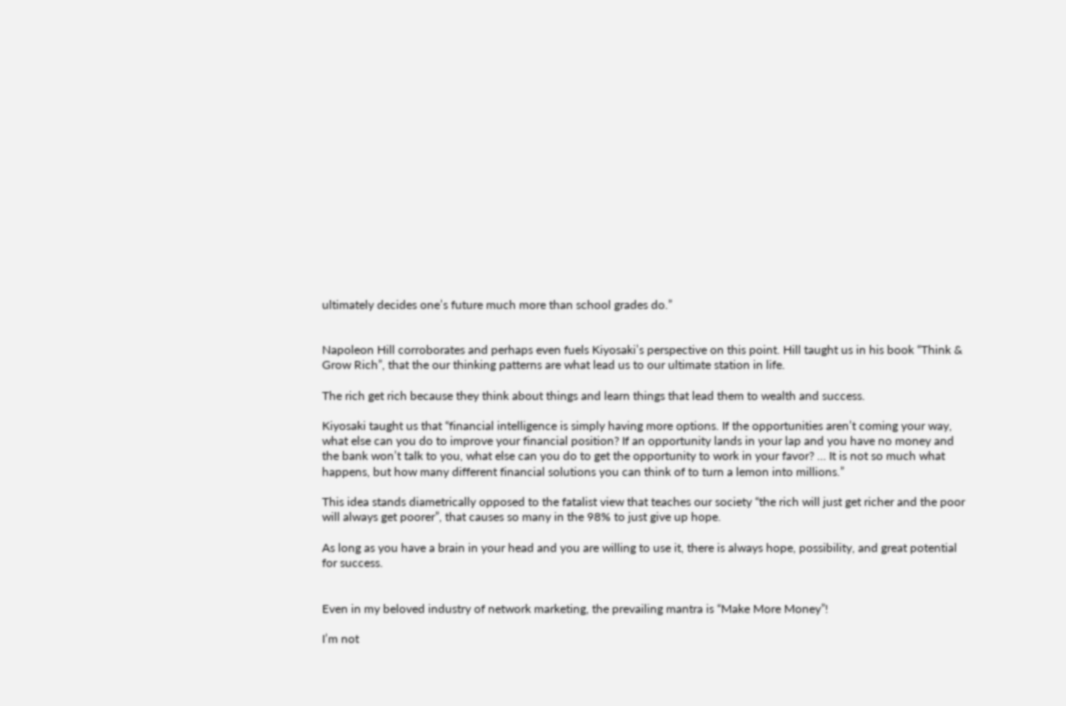ultimately decides one’s future much more than school grades do.”


Napoleon Hill corroborates and perhaps even fuels Kiyosaki’s perspective on this point. Hill taught us in his book “Think & Grow Rich”, that the our thinking patterns are what lead us to our ultimate station in life.

The rich get rich because they think about things and learn things that lead them to wealth and success.

Kiyosaki taught us that “financial intelligence is simply having more options. If the opportunities aren’t coming your way, what else can you do to improve your financial position? If an opportunity lands in your lap and you have no money and the bank won’t talk to you, what else can you do to get the opportunity to work in your favor? … It is not so much what happens, but how many different financial solutions you can think of to turn a lemon into millions.”

This idea stands diametrically opposed to the fatalist view that teaches our society “the rich will just get richer and the poor will always get poorer”, that causes so many in the 98% to just give up hope.

As long as you have a brain in your head and you are willing to use it, there is always hope, possibility, and great potential for success.


Even in my beloved industry of network marketing, the prevailing mantra is “Make More Money”!

I’m not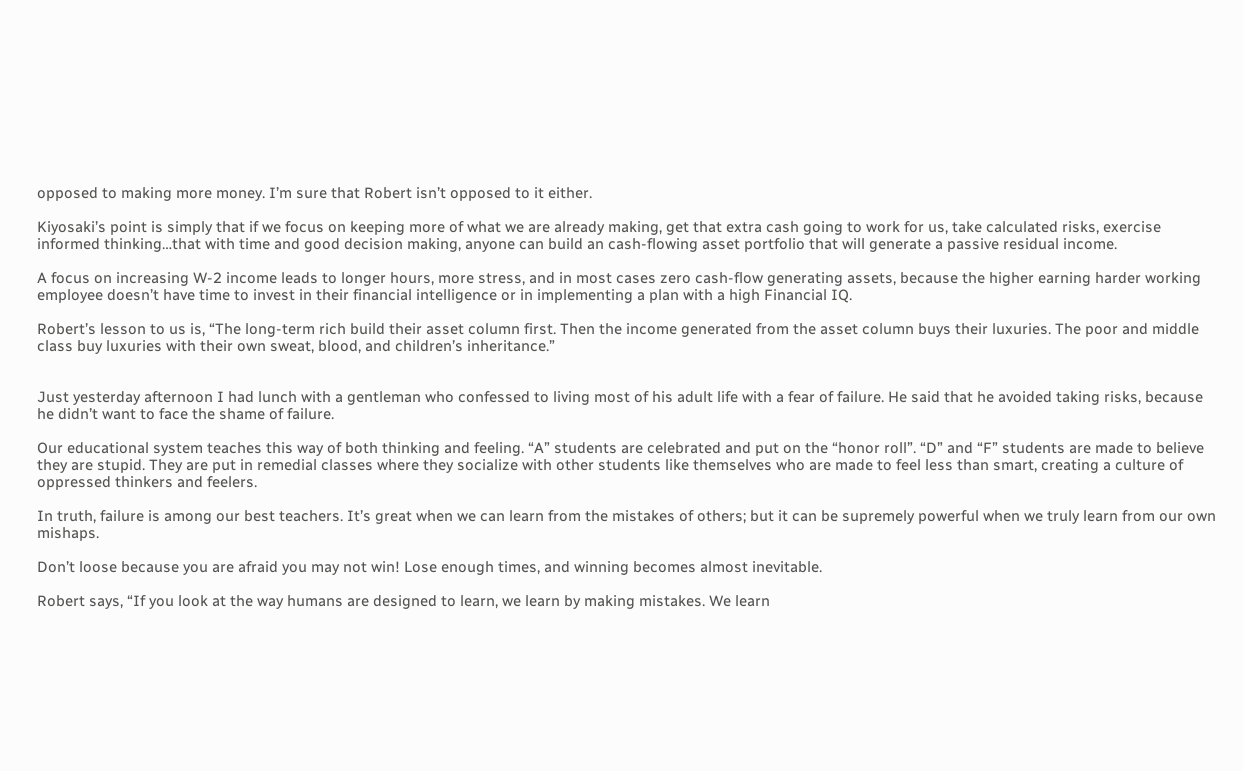opposed to making more money. I’m sure that Robert isn’t opposed to it either.

Kiyosaki’s point is simply that if we focus on keeping more of what we are already making, get that extra cash going to work for us, take calculated risks, exercise informed thinking…that with time and good decision making, anyone can build an cash-flowing asset portfolio that will generate a passive residual income.

A focus on increasing W-2 income leads to longer hours, more stress, and in most cases zero cash-flow generating assets, because the higher earning harder working employee doesn’t have time to invest in their financial intelligence or in implementing a plan with a high Financial IQ.

Robert’s lesson to us is, “The long-term rich build their asset column first. Then the income generated from the asset column buys their luxuries. The poor and middle class buy luxuries with their own sweat, blood, and children’s inheritance.”


Just yesterday afternoon I had lunch with a gentleman who confessed to living most of his adult life with a fear of failure. He said that he avoided taking risks, because he didn’t want to face the shame of failure.

Our educational system teaches this way of both thinking and feeling. “A” students are celebrated and put on the “honor roll”. “D” and “F” students are made to believe they are stupid. They are put in remedial classes where they socialize with other students like themselves who are made to feel less than smart, creating a culture of oppressed thinkers and feelers.

In truth, failure is among our best teachers. It’s great when we can learn from the mistakes of others; but it can be supremely powerful when we truly learn from our own mishaps.

Don’t loose because you are afraid you may not win! Lose enough times, and winning becomes almost inevitable.

Robert says, “If you look at the way humans are designed to learn, we learn by making mistakes. We learn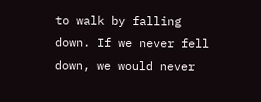to walk by falling down. If we never fell down, we would never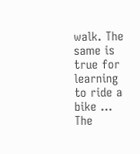walk. The same is true for learning to ride a bike … The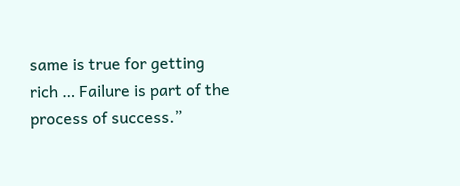same is true for getting rich … Failure is part of the process of success.”